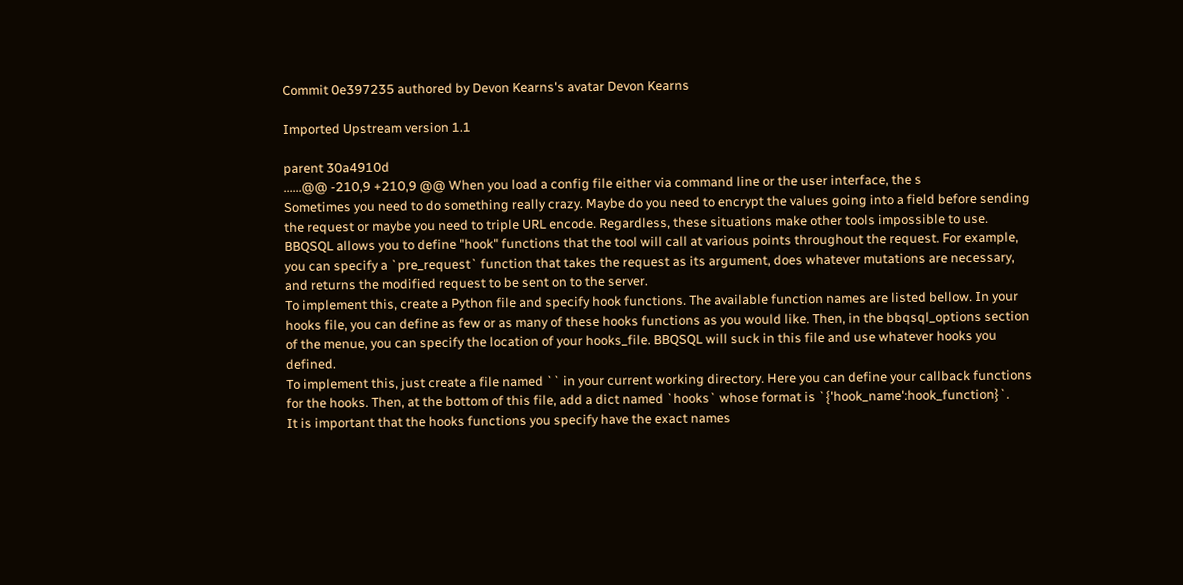Commit 0e397235 authored by Devon Kearns's avatar Devon Kearns

Imported Upstream version 1.1

parent 30a4910d
......@@ -210,9 +210,9 @@ When you load a config file either via command line or the user interface, the s
Sometimes you need to do something really crazy. Maybe do you need to encrypt the values going into a field before sending the request or maybe you need to triple URL encode. Regardless, these situations make other tools impossible to use. BBQSQL allows you to define "hook" functions that the tool will call at various points throughout the request. For example, you can specify a `pre_request` function that takes the request as its argument, does whatever mutations are necessary, and returns the modified request to be sent on to the server.
To implement this, create a Python file and specify hook functions. The available function names are listed bellow. In your hooks file, you can define as few or as many of these hooks functions as you would like. Then, in the bbqsql_options section of the menue, you can specify the location of your hooks_file. BBQSQL will suck in this file and use whatever hooks you defined.
To implement this, just create a file named `` in your current working directory. Here you can define your callback functions for the hooks. Then, at the bottom of this file, add a dict named `hooks` whose format is `{'hook_name':hook_function}`.
It is important that the hooks functions you specify have the exact names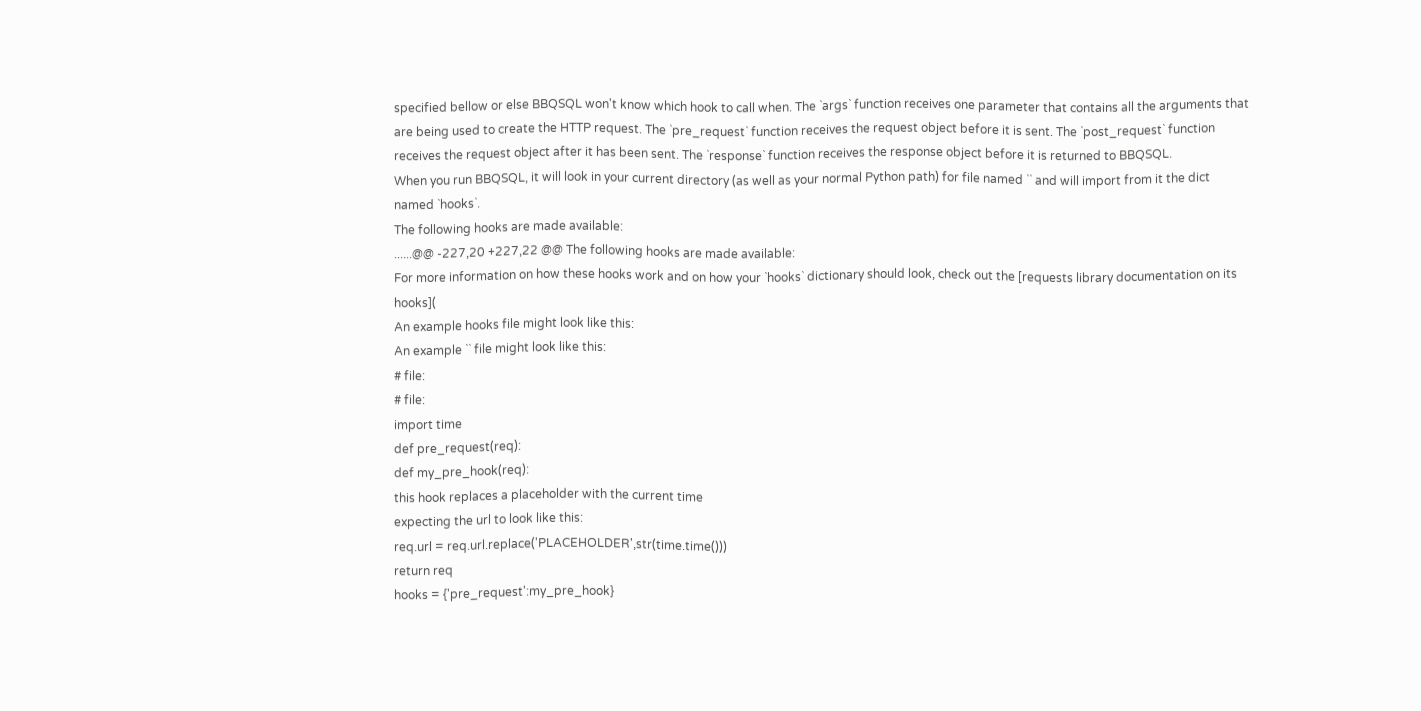specified bellow or else BBQSQL won't know which hook to call when. The `args` function receives one parameter that contains all the arguments that are being used to create the HTTP request. The `pre_request` function receives the request object before it is sent. The `post_request` function receives the request object after it has been sent. The `response` function receives the response object before it is returned to BBQSQL.
When you run BBQSQL, it will look in your current directory (as well as your normal Python path) for file named `` and will import from it the dict named `hooks`.
The following hooks are made available:
......@@ -227,20 +227,22 @@ The following hooks are made available:
For more information on how these hooks work and on how your `hooks` dictionary should look, check out the [requests library documentation on its hooks](
An example hooks file might look like this:
An example `` file might look like this:
# file:
# file:
import time
def pre_request(req):
def my_pre_hook(req):
this hook replaces a placeholder with the current time
expecting the url to look like this:
req.url = req.url.replace('PLACEHOLDER',str(time.time()))
return req
hooks = {'pre_request':my_pre_hook}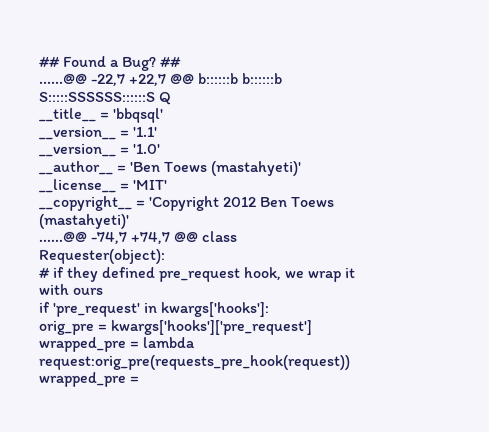## Found a Bug? ##
......@@ -22,7 +22,7 @@ b::::::b b::::::b S:::::SSSSSS::::::S Q
__title__ = 'bbqsql'
__version__ = '1.1'
__version__ = '1.0'
__author__ = 'Ben Toews (mastahyeti)'
__license__ = 'MIT'
__copyright__ = 'Copyright 2012 Ben Toews (mastahyeti)'
......@@ -74,7 +74,7 @@ class Requester(object):
# if they defined pre_request hook, we wrap it with ours
if 'pre_request' in kwargs['hooks']:
orig_pre = kwargs['hooks']['pre_request']
wrapped_pre = lambda request:orig_pre(requests_pre_hook(request))
wrapped_pre =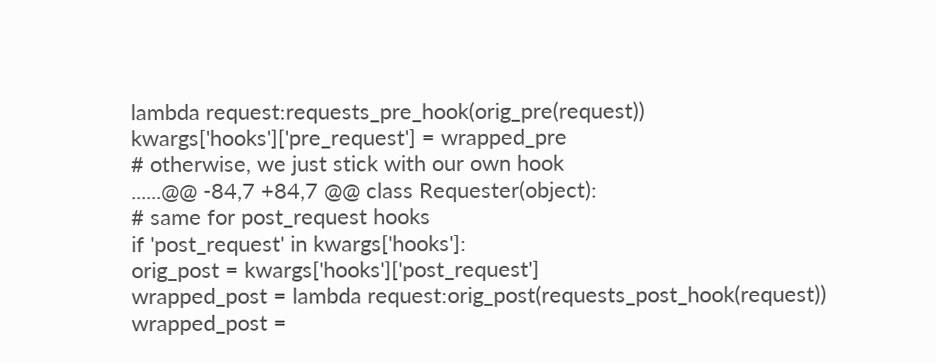lambda request:requests_pre_hook(orig_pre(request))
kwargs['hooks']['pre_request'] = wrapped_pre
# otherwise, we just stick with our own hook
......@@ -84,7 +84,7 @@ class Requester(object):
# same for post_request hooks
if 'post_request' in kwargs['hooks']:
orig_post = kwargs['hooks']['post_request']
wrapped_post = lambda request:orig_post(requests_post_hook(request))
wrapped_post =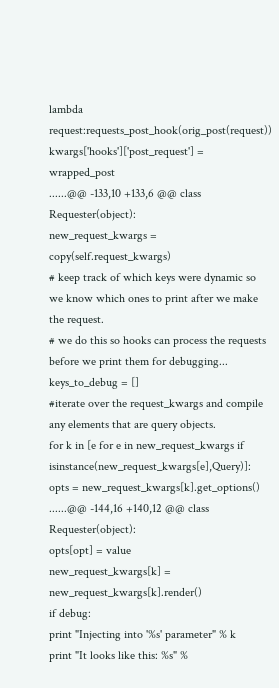lambda request:requests_post_hook(orig_post(request))
kwargs['hooks']['post_request'] = wrapped_post
......@@ -133,10 +133,6 @@ class Requester(object):
new_request_kwargs = copy(self.request_kwargs)
# keep track of which keys were dynamic so we know which ones to print after we make the request.
# we do this so hooks can process the requests before we print them for debugging...
keys_to_debug = []
#iterate over the request_kwargs and compile any elements that are query objects.
for k in [e for e in new_request_kwargs if isinstance(new_request_kwargs[e],Query)]:
opts = new_request_kwargs[k].get_options()
......@@ -144,16 +140,12 @@ class Requester(object):
opts[opt] = value
new_request_kwargs[k] = new_request_kwargs[k].render()
if debug:
print "Injecting into '%s' parameter" % k
print "It looks like this: %s" %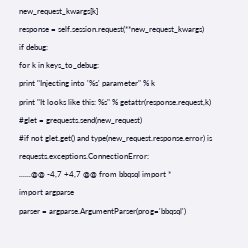new_request_kwargs[k]
response = self.session.request(**new_request_kwargs)
if debug:
for k in keys_to_debug:
print "Injecting into '%s' parameter" % k
print "It looks like this: %s" % getattr(response.request,k)
#glet = grequests.send(new_request)
#if not glet.get() and type(new_request.response.error) is requests.exceptions.ConnectionError:
......@@ -4,7 +4,7 @@ from bbqsql import *
import argparse
parser = argparse.ArgumentParser(prog='bbqsql')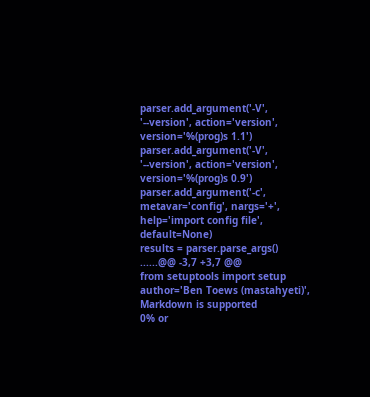parser.add_argument('-V', '--version', action='version', version='%(prog)s 1.1')
parser.add_argument('-V', '--version', action='version', version='%(prog)s 0.9')
parser.add_argument('-c', metavar='config', nargs='+', help='import config file', default=None)
results = parser.parse_args()
......@@ -3,7 +3,7 @@
from setuptools import setup
author='Ben Toews (mastahyeti)',
Markdown is supported
0% or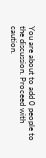You are about to add 0 people to the discussion. Proceed with caution.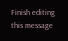Finish editing this message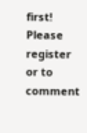first!
Please register or to comment